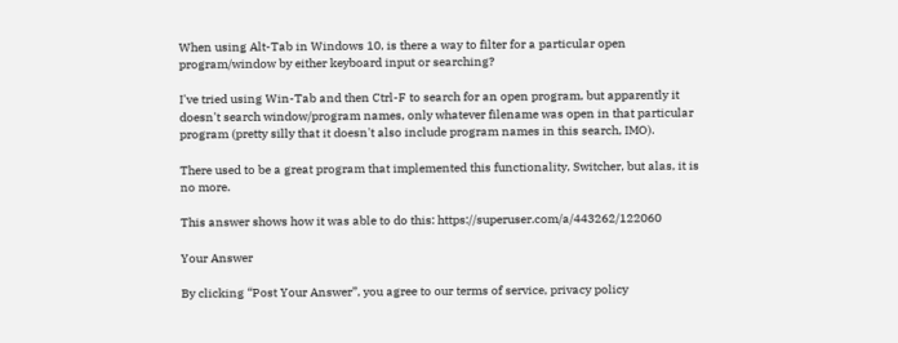When using Alt-Tab in Windows 10, is there a way to filter for a particular open program/window by either keyboard input or searching?

I've tried using Win-Tab and then Ctrl-F to search for an open program, but apparently it doesn't search window/program names, only whatever filename was open in that particular program (pretty silly that it doesn't also include program names in this search, IMO).

There used to be a great program that implemented this functionality, Switcher, but alas, it is no more.

This answer shows how it was able to do this: https://superuser.com/a/443262/122060

Your Answer

By clicking “Post Your Answer”, you agree to our terms of service, privacy policy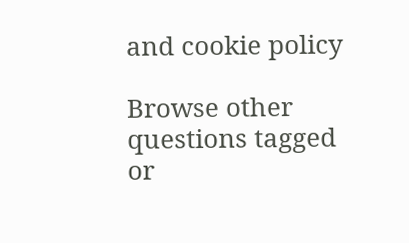and cookie policy

Browse other questions tagged or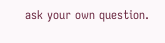ask your own question.